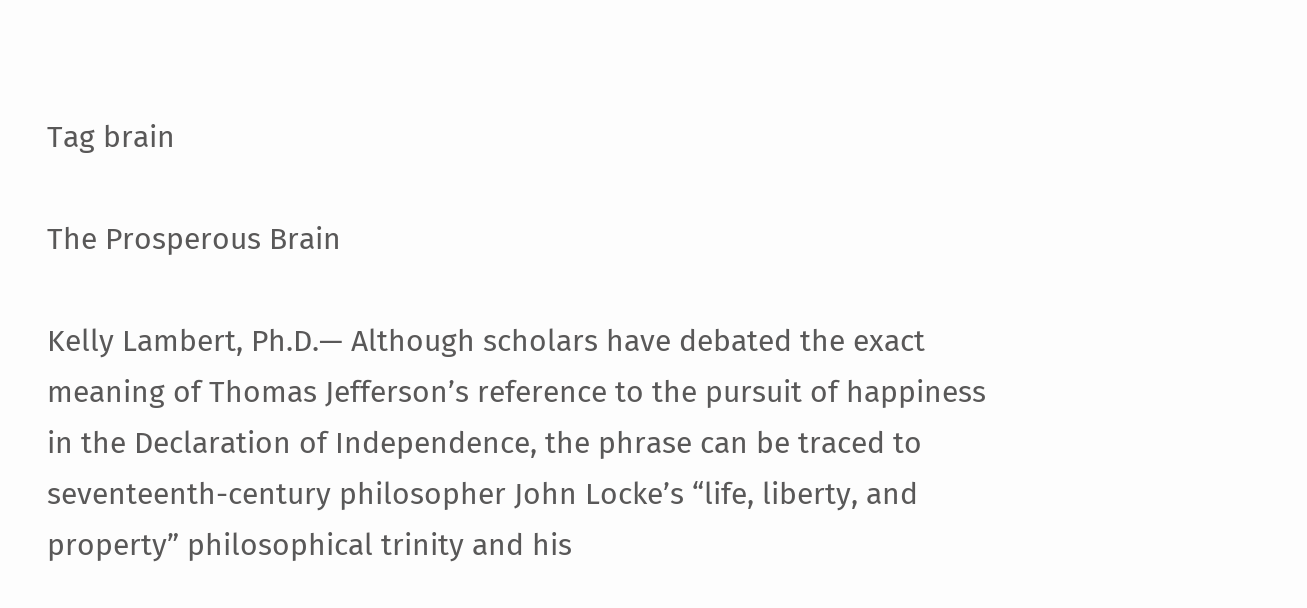Tag brain

The Prosperous Brain

Kelly Lambert, Ph.D.— Although scholars have debated the exact meaning of Thomas Jefferson’s reference to the pursuit of happiness in the Declaration of Independence, the phrase can be traced to seventeenth-century philosopher John Locke’s “life, liberty, and property” philosophical trinity and his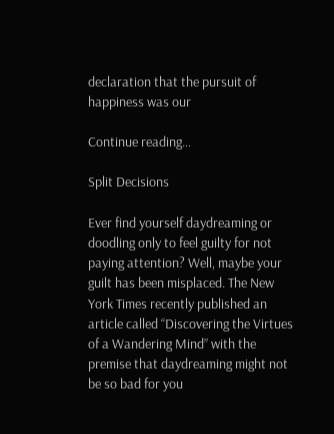declaration that the pursuit of happiness was our

Continue reading…

Split Decisions

Ever find yourself daydreaming or doodling only to feel guilty for not paying attention? Well, maybe your guilt has been misplaced. The New York Times recently published an article called “Discovering the Virtues of a Wandering Mind” with the premise that daydreaming might not be so bad for you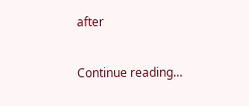after

Continue reading…